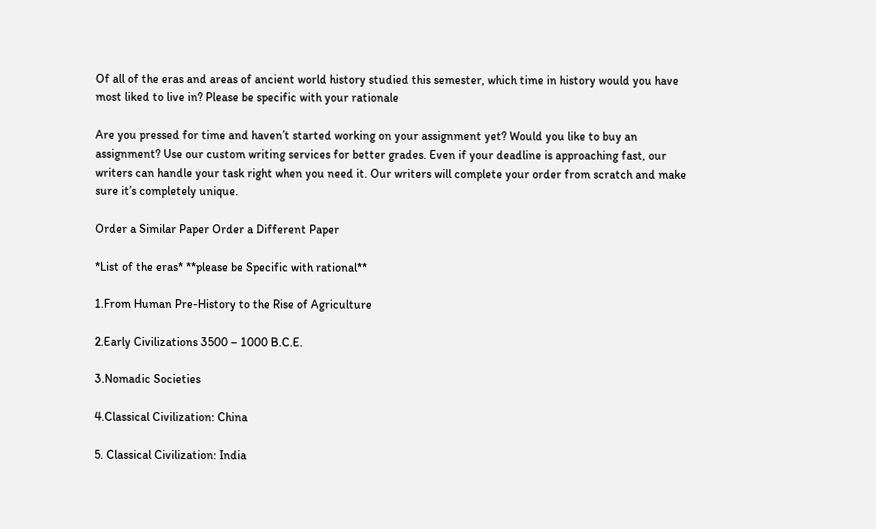Of all of the eras and areas of ancient world history studied this semester, which time in history would you have most liked to live in? Please be specific with your rationale

Are you pressed for time and haven’t started working on your assignment yet? Would you like to buy an assignment? Use our custom writing services for better grades. Even if your deadline is approaching fast, our writers can handle your task right when you need it. Our writers will complete your order from scratch and make sure it’s completely unique.

Order a Similar Paper Order a Different Paper

*List of the eras* **please be Specific with rational**

1.From Human Pre-History to the Rise of Agriculture

2.Early Civilizations 3500 – 1000 B.C.E.

3.Nomadic Societies

4.Classical Civilization: China

5. Classical Civilization: India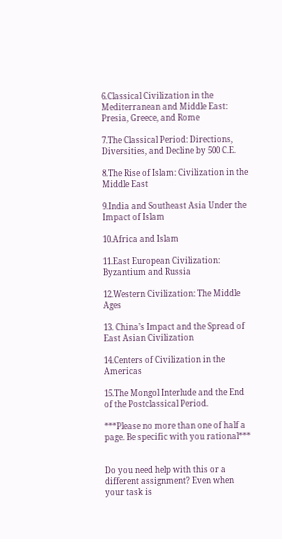6.Classical Civilization in the Mediterranean and Middle East: Presia, Greece, and Rome

7.The Classical Period: Directions, Diversities, and Decline by 500 C.E.

8.The Rise of Islam: Civilization in the Middle East

9.India and Southeast Asia Under the Impact of Islam

10.Africa and Islam

11.East European Civilization: Byzantium and Russia

12.Western Civilization: The Middle Ages

13. China’s Impact and the Spread of East Asian Civilization

14.Centers of Civilization in the Americas

15.The Mongol Interlude and the End of the Postclassical Period.

***Please no more than one of half a page. Be specific with you rational***


Do you need help with this or a different assignment? Even when your task is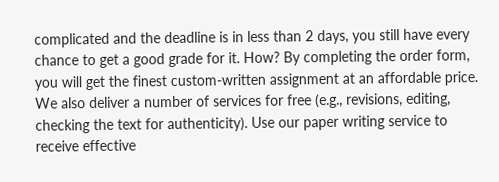complicated and the deadline is in less than 2 days, you still have every chance to get a good grade for it. How? By completing the order form, you will get the finest custom-written assignment at an affordable price. We also deliver a number of services for free (e.g., revisions, editing, checking the text for authenticity). Use our paper writing service to receive effective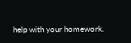help with your homework.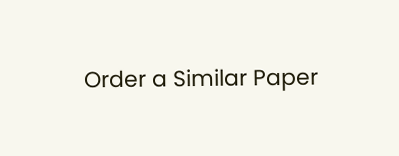Order a Similar Paper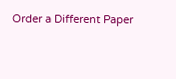Order a Different Paper